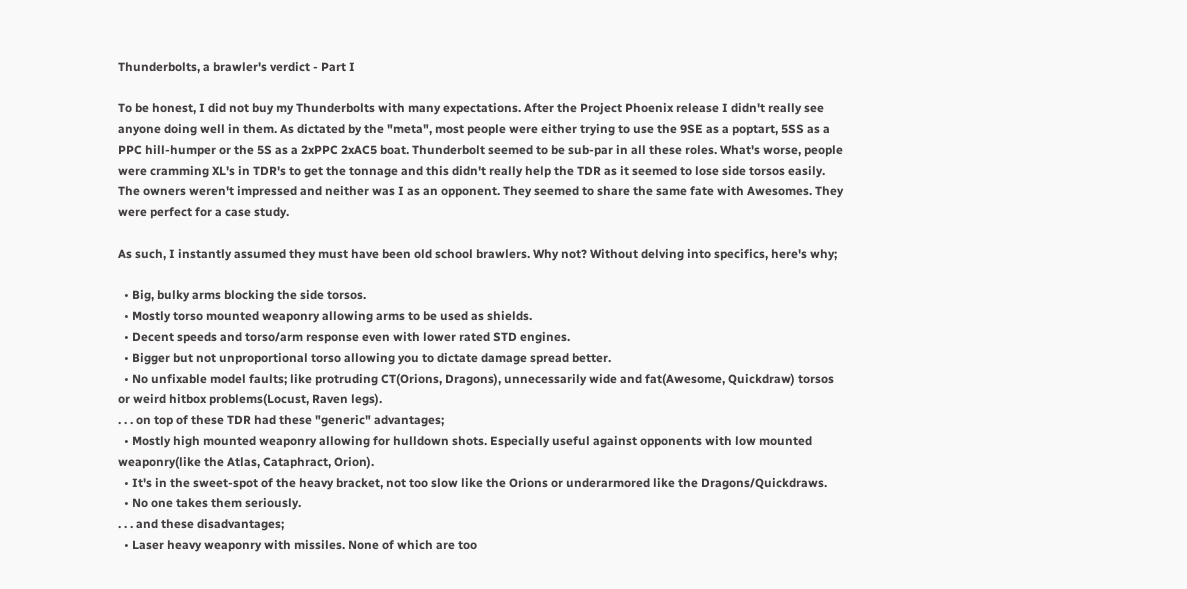Thunderbolts, a brawler's verdict - Part I

To be honest, I did not buy my Thunderbolts with many expectations. After the Project Phoenix release I didn't really see anyone doing well in them. As dictated by the "meta", most people were either trying to use the 9SE as a poptart, 5SS as a PPC hill-humper or the 5S as a 2xPPC 2xAC5 boat. Thunderbolt seemed to be sub-par in all these roles. What's worse, people were cramming XL's in TDR's to get the tonnage and this didn't really help the TDR as it seemed to lose side torsos easily. The owners weren't impressed and neither was I as an opponent. They seemed to share the same fate with Awesomes. They were perfect for a case study.

As such, I instantly assumed they must have been old school brawlers. Why not? Without delving into specifics, here's why;

  • Big, bulky arms blocking the side torsos.
  • Mostly torso mounted weaponry allowing arms to be used as shields.
  • Decent speeds and torso/arm response even with lower rated STD engines.
  • Bigger but not unproportional torso allowing you to dictate damage spread better.
  • No unfixable model faults; like protruding CT(Orions, Dragons), unnecessarily wide and fat(Awesome, Quickdraw) torsos or weird hitbox problems(Locust, Raven legs).
. . . on top of these TDR had these "generic" advantages;
  • Mostly high mounted weaponry allowing for hulldown shots. Especially useful against opponents with low mounted weaponry(like the Atlas, Cataphract, Orion).
  • It's in the sweet-spot of the heavy bracket, not too slow like the Orions or underarmored like the Dragons/Quickdraws.
  • No one takes them seriously.
. . . and these disadvantages;
  • Laser heavy weaponry with missiles. None of which are too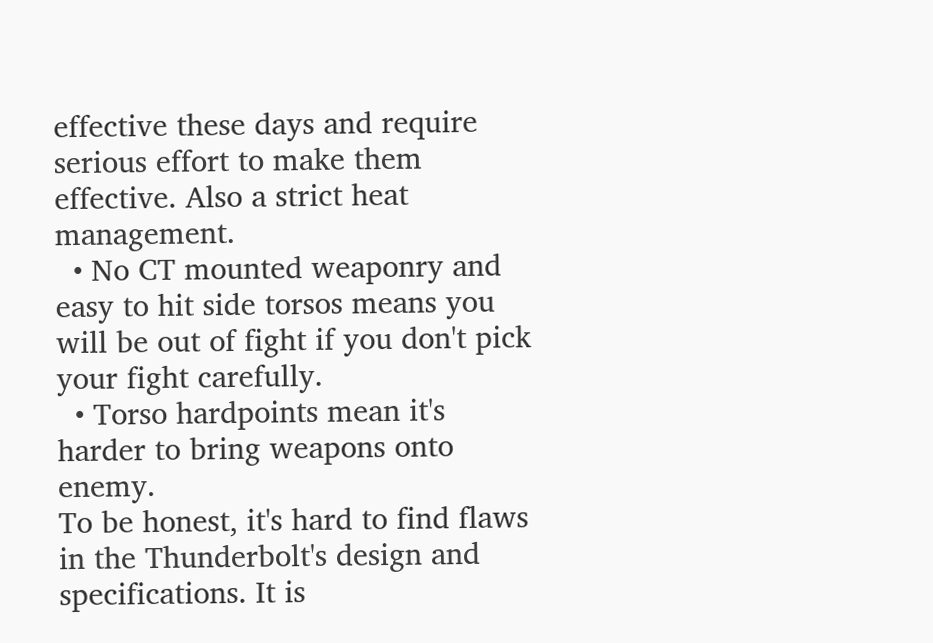effective these days and require serious effort to make them effective. Also a strict heat management.
  • No CT mounted weaponry and easy to hit side torsos means you will be out of fight if you don't pick your fight carefully.
  • Torso hardpoints mean it's harder to bring weapons onto enemy.
To be honest, it's hard to find flaws in the Thunderbolt's design and specifications. It is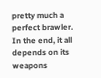pretty much a perfect brawler. In the end, it all depends on its weapons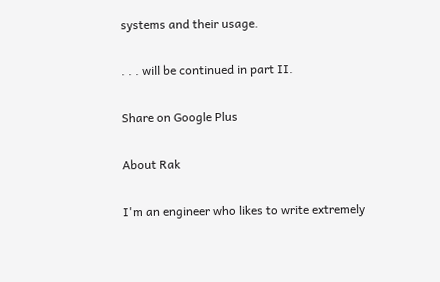systems and their usage.

. . . will be continued in part II.

Share on Google Plus

About Rak

I'm an engineer who likes to write extremely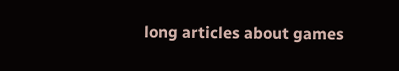long articles about games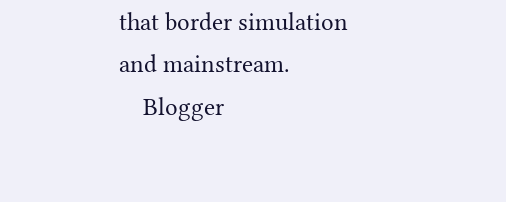that border simulation and mainstream.
    Blogger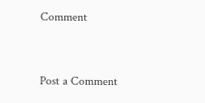Comment


Post a Comment